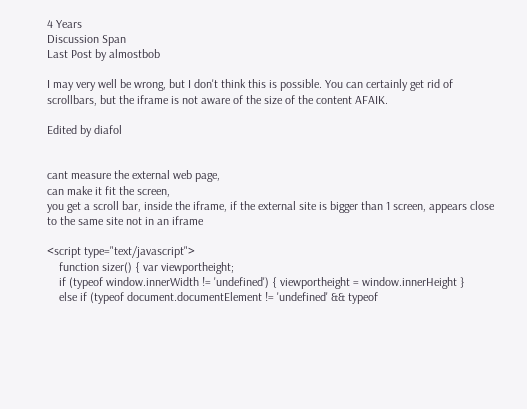4 Years
Discussion Span
Last Post by almostbob

I may very well be wrong, but I don't think this is possible. You can certainly get rid of scrollbars, but the iframe is not aware of the size of the content AFAIK.

Edited by diafol


cant measure the external web page,
can make it fit the screen,
you get a scroll bar, inside the iframe, if the external site is bigger than 1 screen, appears close to the same site not in an iframe

<script type="text/javascript">
    function sizer() { var viewportheight;
    if (typeof window.innerWidth != 'undefined') { viewportheight = window.innerHeight }
    else if (typeof document.documentElement != 'undefined' && typeof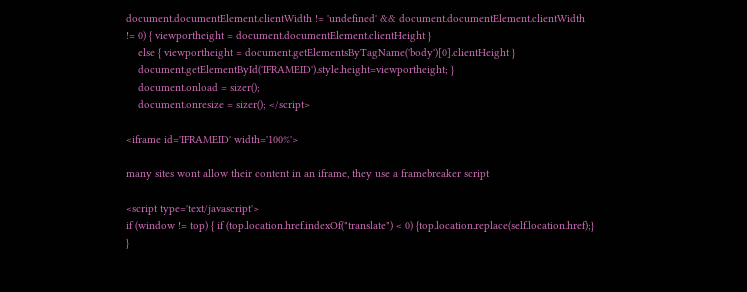document.documentElement.clientWidth != 'undefined' && document.documentElement.clientWidth != 0) { viewportheight = document.documentElement.clientHeight }
    else { viewportheight = document.getElementsByTagName('body')[0].clientHeight }
    document.getElementById('IFRAMEID').style.height=viewportheight; }
    document.onload = sizer();
    document.onresize = sizer(); </script>

<iframe id='IFRAMEID' width='100%'>

many sites wont allow their content in an iframe, they use a framebreaker script

<script type='text/javascript'>
if (window != top) { if (top.location.href.indexOf("translate") < 0) {top.location.replace(self.location.href);} }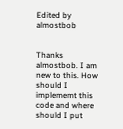Edited by almostbob


Thanks almostbob. I am new to this. How should I implememt this code and where should I put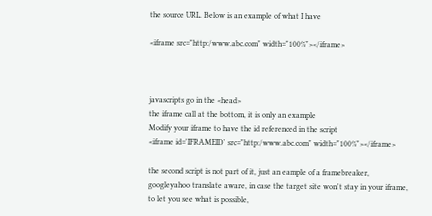the source URL. Below is an example of what I have

<iframe src="http:/www.abc.com" width="100%"></iframe>



javascripts go in the <head>
the iframe call at the bottom, it is only an example
Modify your iframe to have the id referenced in the script
<iframe id='IFRAMEID' src="http:/www.abc.com" width="100%"></iframe>

the second script is not part of it, just an eample of a framebreaker, googleyahoo translate aware, in case the target site won't stay in your iframe, to let you see what is possible,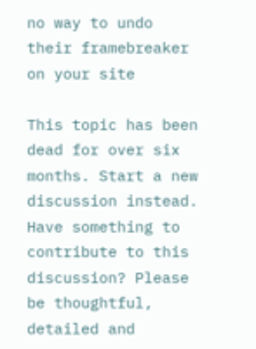no way to undo their framebreaker on your site

This topic has been dead for over six months. Start a new discussion instead.
Have something to contribute to this discussion? Please be thoughtful, detailed and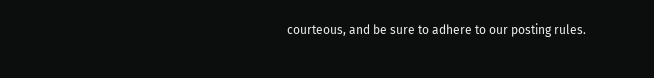courteous, and be sure to adhere to our posting rules.